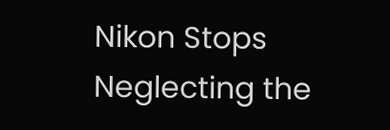Nikon Stops Neglecting the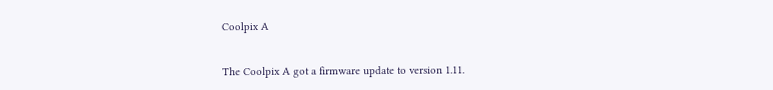Coolpix A


The Coolpix A got a firmware update to version 1.11.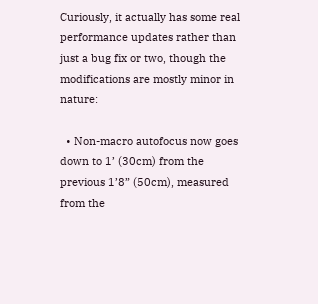Curiously, it actually has some real performance updates rather than just a bug fix or two, though the modifications are mostly minor in nature:

  • Non-macro autofocus now goes down to 1’ (30cm) from the previous 1’8” (50cm), measured from the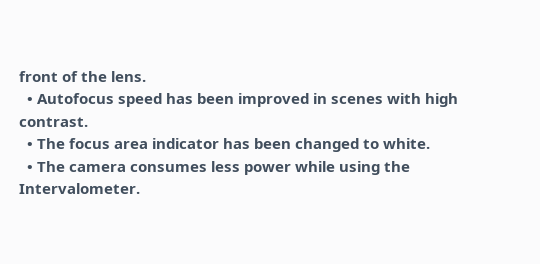front of the lens.
  • Autofocus speed has been improved in scenes with high contrast.
  • The focus area indicator has been changed to white.
  • The camera consumes less power while using the Intervalometer.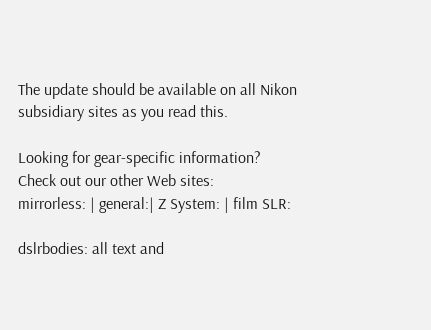The update should be available on all Nikon subsidiary sites as you read this.

Looking for gear-specific information? Check out our other Web sites:
mirrorless: | general:| Z System: | film SLR:

dslrbodies: all text and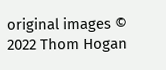original images © 2022 Thom Hogan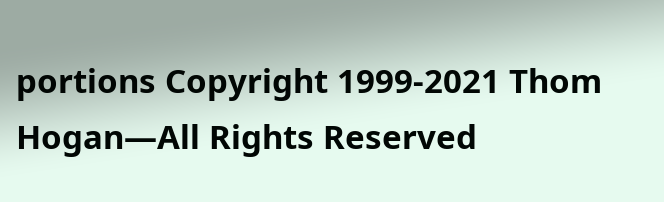portions Copyright 1999-2021 Thom Hogan—All Rights Reserved